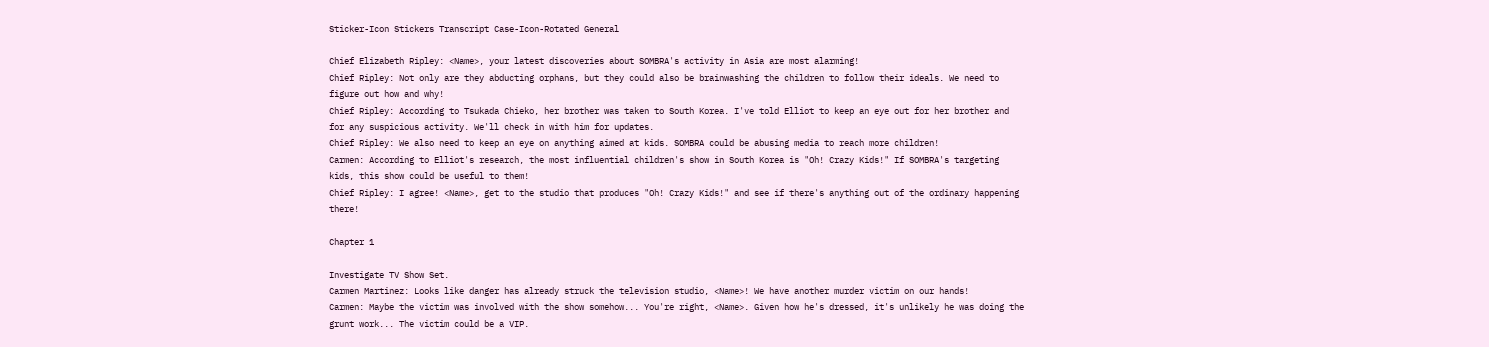Sticker-Icon Stickers Transcript Case-Icon-Rotated General

Chief Elizabeth Ripley: <Name>, your latest discoveries about SOMBRA's activity in Asia are most alarming!
Chief Ripley: Not only are they abducting orphans, but they could also be brainwashing the children to follow their ideals. We need to figure out how and why!
Chief Ripley: According to Tsukada Chieko, her brother was taken to South Korea. I've told Elliot to keep an eye out for her brother and for any suspicious activity. We'll check in with him for updates.
Chief Ripley: We also need to keep an eye on anything aimed at kids. SOMBRA could be abusing media to reach more children!
Carmen: According to Elliot's research, the most influential children's show in South Korea is "Oh! Crazy Kids!" If SOMBRA's targeting kids, this show could be useful to them!
Chief Ripley: I agree! <Name>, get to the studio that produces "Oh! Crazy Kids!" and see if there's anything out of the ordinary happening there!

Chapter 1

Investigate TV Show Set.
Carmen Martinez: Looks like danger has already struck the television studio, <Name>! We have another murder victim on our hands!
Carmen: Maybe the victim was involved with the show somehow... You're right, <Name>. Given how he's dressed, it's unlikely he was doing the grunt work... The victim could be a VIP.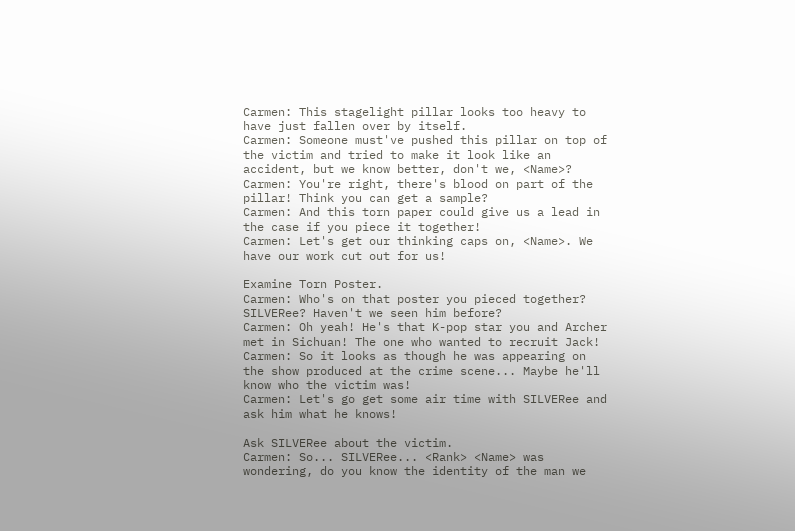Carmen: This stagelight pillar looks too heavy to have just fallen over by itself.
Carmen: Someone must've pushed this pillar on top of the victim and tried to make it look like an accident, but we know better, don't we, <Name>?
Carmen: You're right, there's blood on part of the pillar! Think you can get a sample?
Carmen: And this torn paper could give us a lead in the case if you piece it together!
Carmen: Let's get our thinking caps on, <Name>. We have our work cut out for us!

Examine Torn Poster.
Carmen: Who's on that poster you pieced together? SILVERee? Haven't we seen him before?
Carmen: Oh yeah! He's that K-pop star you and Archer met in Sichuan! The one who wanted to recruit Jack!
Carmen: So it looks as though he was appearing on the show produced at the crime scene... Maybe he'll know who the victim was!
Carmen: Let's go get some air time with SILVERee and ask him what he knows!

Ask SILVERee about the victim.
Carmen: So... SILVERee... <Rank> <Name> was wondering, do you know the identity of the man we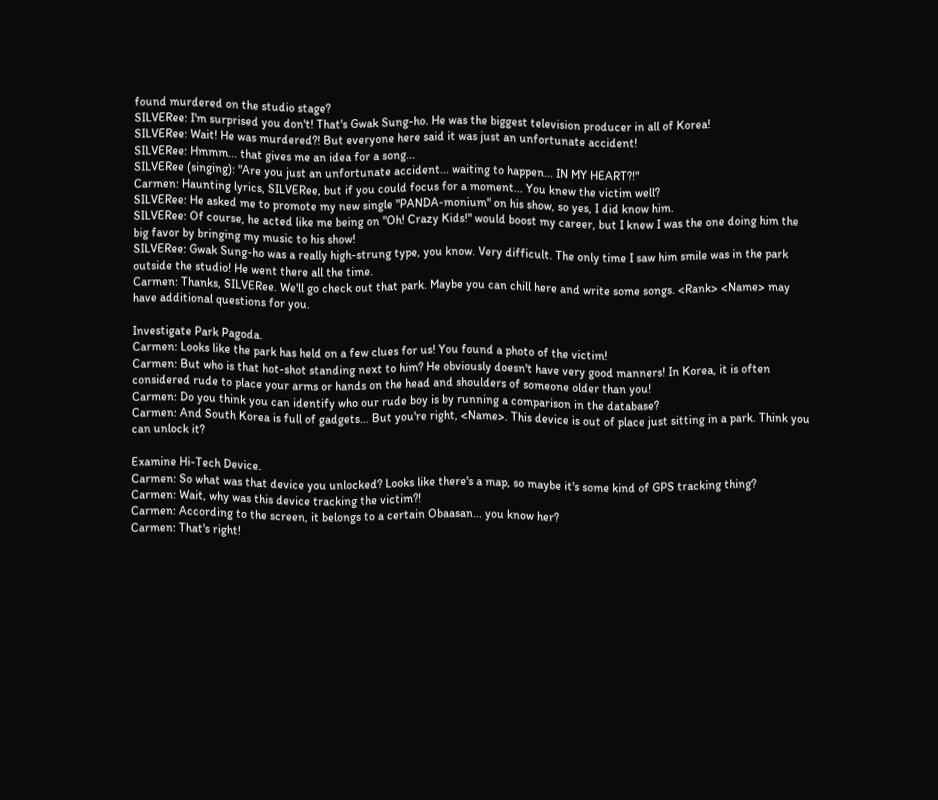found murdered on the studio stage?
SILVERee: I'm surprised you don't! That's Gwak Sung-ho. He was the biggest television producer in all of Korea!
SILVERee: Wait! He was murdered?! But everyone here said it was just an unfortunate accident!
SILVERee: Hmmm... that gives me an idea for a song...
SILVERee (singing): "Are you just an unfortunate accident... waiting to happen... IN MY HEART?!"
Carmen: Haunting lyrics, SILVERee, but if you could focus for a moment... You knew the victim well?
SILVERee: He asked me to promote my new single "PANDA-monium" on his show, so yes, I did know him.
SILVERee: Of course, he acted like me being on "Oh! Crazy Kids!" would boost my career, but I knew I was the one doing him the big favor by bringing my music to his show!
SILVERee: Gwak Sung-ho was a really high-strung type, you know. Very difficult. The only time I saw him smile was in the park outside the studio! He went there all the time.
Carmen: Thanks, SILVERee. We'll go check out that park. Maybe you can chill here and write some songs. <Rank> <Name> may have additional questions for you.

Investigate Park Pagoda.
Carmen: Looks like the park has held on a few clues for us! You found a photo of the victim!
Carmen: But who is that hot-shot standing next to him? He obviously doesn't have very good manners! In Korea, it is often considered rude to place your arms or hands on the head and shoulders of someone older than you!
Carmen: Do you think you can identify who our rude boy is by running a comparison in the database?
Carmen: And South Korea is full of gadgets... But you're right, <Name>. This device is out of place just sitting in a park. Think you can unlock it?

Examine Hi-Tech Device.
Carmen: So what was that device you unlocked? Looks like there's a map, so maybe it's some kind of GPS tracking thing?
Carmen: Wait, why was this device tracking the victim?!
Carmen: According to the screen, it belongs to a certain Obaasan... you know her?
Carmen: That's right!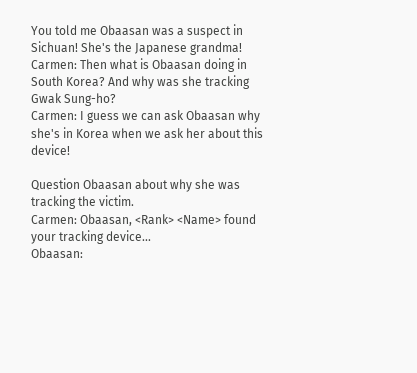You told me Obaasan was a suspect in Sichuan! She's the Japanese grandma!
Carmen: Then what is Obaasan doing in South Korea? And why was she tracking Gwak Sung-ho?
Carmen: I guess we can ask Obaasan why she's in Korea when we ask her about this device!

Question Obaasan about why she was tracking the victim.
Carmen: Obaasan, <Rank> <Name> found your tracking device...
Obaasan: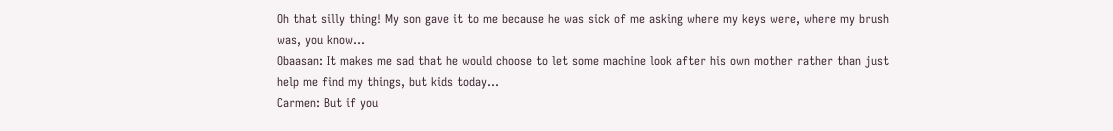Oh that silly thing! My son gave it to me because he was sick of me asking where my keys were, where my brush was, you know...
Obaasan: It makes me sad that he would choose to let some machine look after his own mother rather than just help me find my things, but kids today...
Carmen: But if you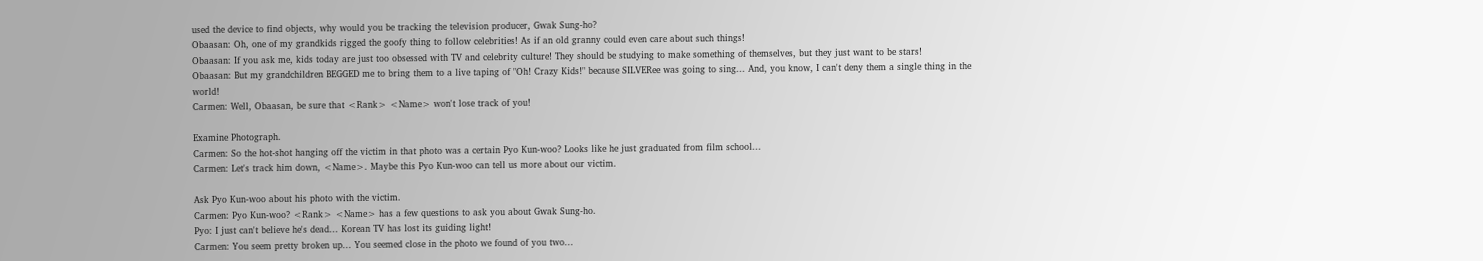used the device to find objects, why would you be tracking the television producer, Gwak Sung-ho?
Obaasan: Oh, one of my grandkids rigged the goofy thing to follow celebrities! As if an old granny could even care about such things!
Obaasan: If you ask me, kids today are just too obsessed with TV and celebrity culture! They should be studying to make something of themselves, but they just want to be stars!
Obaasan: But my grandchildren BEGGED me to bring them to a live taping of "Oh! Crazy Kids!" because SILVERee was going to sing... And, you know, I can't deny them a single thing in the world!
Carmen: Well, Obaasan, be sure that <Rank> <Name> won't lose track of you!

Examine Photograph.
Carmen: So the hot-shot hanging off the victim in that photo was a certain Pyo Kun-woo? Looks like he just graduated from film school...
Carmen: Let's track him down, <Name>. Maybe this Pyo Kun-woo can tell us more about our victim.

Ask Pyo Kun-woo about his photo with the victim.
Carmen: Pyo Kun-woo? <Rank> <Name> has a few questions to ask you about Gwak Sung-ho.
Pyo: I just can't believe he's dead... Korean TV has lost its guiding light!
Carmen: You seem pretty broken up... You seemed close in the photo we found of you two...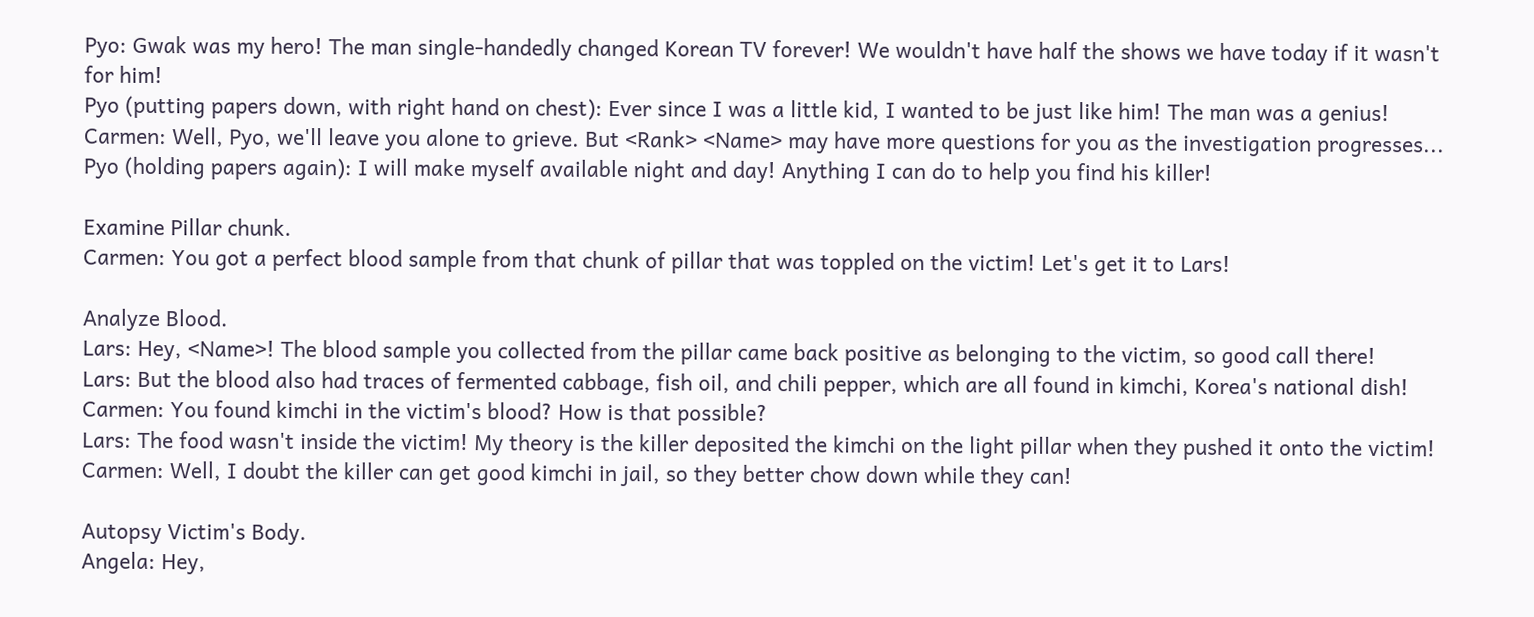Pyo: Gwak was my hero! The man single-handedly changed Korean TV forever! We wouldn't have half the shows we have today if it wasn't for him!
Pyo (putting papers down, with right hand on chest): Ever since I was a little kid, I wanted to be just like him! The man was a genius!
Carmen: Well, Pyo, we'll leave you alone to grieve. But <Rank> <Name> may have more questions for you as the investigation progresses...
Pyo (holding papers again): I will make myself available night and day! Anything I can do to help you find his killer!

Examine Pillar chunk.
Carmen: You got a perfect blood sample from that chunk of pillar that was toppled on the victim! Let's get it to Lars!

Analyze Blood.
Lars: Hey, <Name>! The blood sample you collected from the pillar came back positive as belonging to the victim, so good call there!
Lars: But the blood also had traces of fermented cabbage, fish oil, and chili pepper, which are all found in kimchi, Korea's national dish!
Carmen: You found kimchi in the victim's blood? How is that possible?
Lars: The food wasn't inside the victim! My theory is the killer deposited the kimchi on the light pillar when they pushed it onto the victim!
Carmen: Well, I doubt the killer can get good kimchi in jail, so they better chow down while they can!

Autopsy Victim's Body.
Angela: Hey,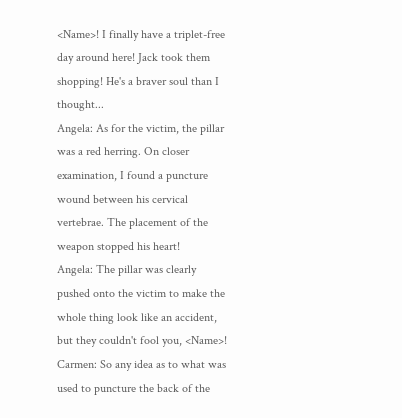<Name>! I finally have a triplet-free day around here! Jack took them shopping! He's a braver soul than I thought...
Angela: As for the victim, the pillar was a red herring. On closer examination, I found a puncture wound between his cervical vertebrae. The placement of the weapon stopped his heart!
Angela: The pillar was clearly pushed onto the victim to make the whole thing look like an accident, but they couldn't fool you, <Name>!
Carmen: So any idea as to what was used to puncture the back of the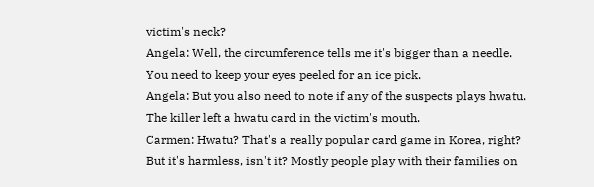victim's neck?
Angela: Well, the circumference tells me it's bigger than a needle. You need to keep your eyes peeled for an ice pick.
Angela: But you also need to note if any of the suspects plays hwatu. The killer left a hwatu card in the victim's mouth.
Carmen: Hwatu? That's a really popular card game in Korea, right? But it's harmless, isn't it? Mostly people play with their families on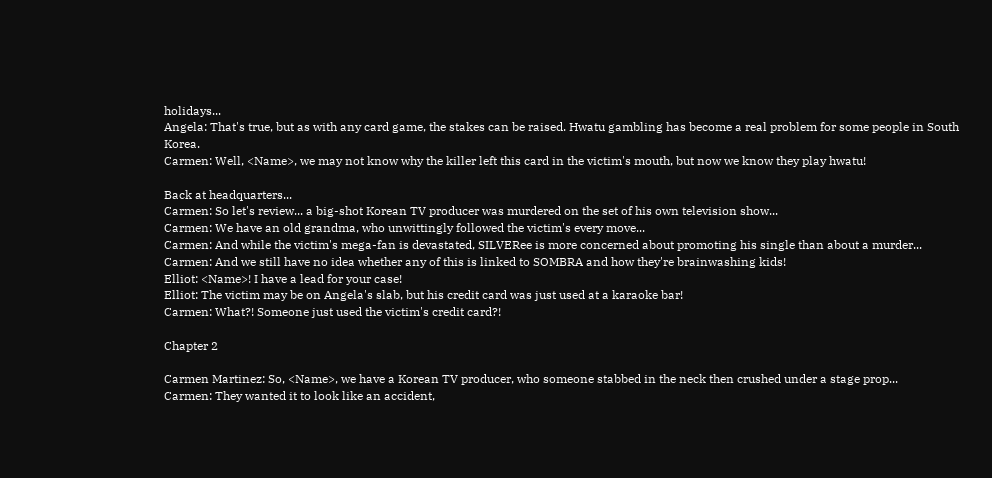holidays...
Angela: That's true, but as with any card game, the stakes can be raised. Hwatu gambling has become a real problem for some people in South Korea.
Carmen: Well, <Name>, we may not know why the killer left this card in the victim's mouth, but now we know they play hwatu!

Back at headquarters...
Carmen: So let's review... a big-shot Korean TV producer was murdered on the set of his own television show...
Carmen: We have an old grandma, who unwittingly followed the victim's every move...
Carmen: And while the victim's mega-fan is devastated, SILVERee is more concerned about promoting his single than about a murder...
Carmen: And we still have no idea whether any of this is linked to SOMBRA and how they're brainwashing kids!
Elliot: <Name>! I have a lead for your case!
Elliot: The victim may be on Angela's slab, but his credit card was just used at a karaoke bar!
Carmen: What?! Someone just used the victim's credit card?!

Chapter 2

Carmen Martinez: So, <Name>, we have a Korean TV producer, who someone stabbed in the neck then crushed under a stage prop...
Carmen: They wanted it to look like an accident,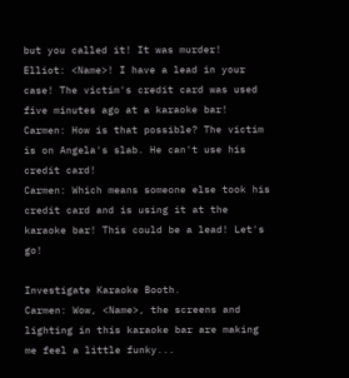but you called it! It was murder!
Elliot: <Name>! I have a lead in your case! The victim's credit card was used five minutes ago at a karaoke bar!
Carmen: How is that possible? The victim is on Angela's slab. He can't use his credit card!
Carmen: Which means someone else took his credit card and is using it at the karaoke bar! This could be a lead! Let's go!

Investigate Karaoke Booth.
Carmen: Wow, <Name>, the screens and lighting in this karaoke bar are making me feel a little funky...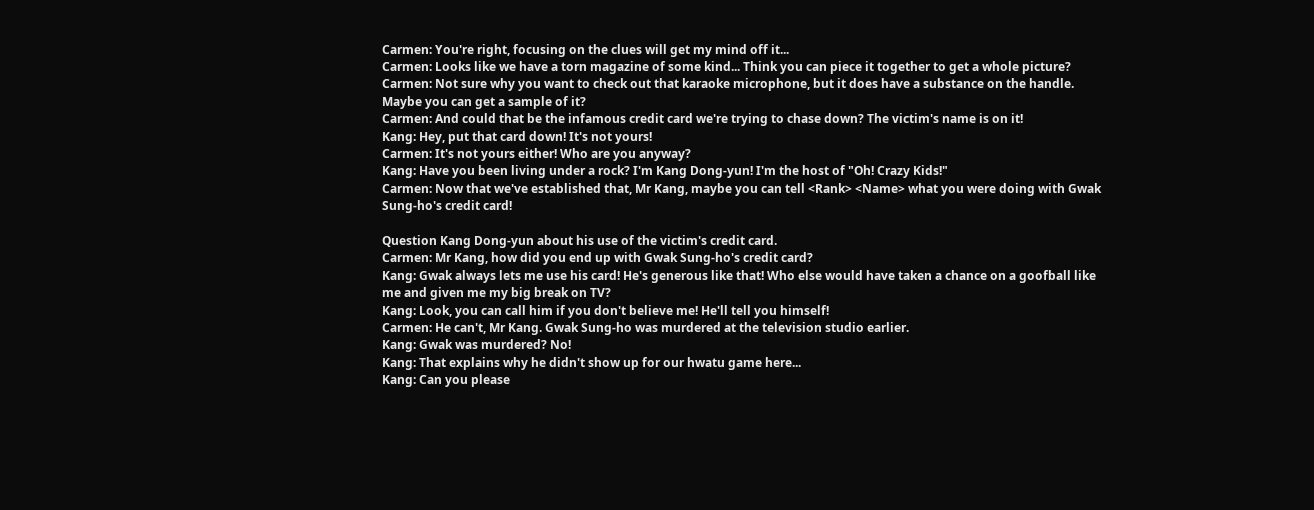Carmen: You're right, focusing on the clues will get my mind off it...
Carmen: Looks like we have a torn magazine of some kind... Think you can piece it together to get a whole picture?
Carmen: Not sure why you want to check out that karaoke microphone, but it does have a substance on the handle. Maybe you can get a sample of it?
Carmen: And could that be the infamous credit card we're trying to chase down? The victim's name is on it!
Kang: Hey, put that card down! It's not yours!
Carmen: It's not yours either! Who are you anyway?
Kang: Have you been living under a rock? I'm Kang Dong-yun! I'm the host of "Oh! Crazy Kids!"
Carmen: Now that we've established that, Mr Kang, maybe you can tell <Rank> <Name> what you were doing with Gwak Sung-ho's credit card!

Question Kang Dong-yun about his use of the victim's credit card.
Carmen: Mr Kang, how did you end up with Gwak Sung-ho's credit card?
Kang: Gwak always lets me use his card! He's generous like that! Who else would have taken a chance on a goofball like me and given me my big break on TV?
Kang: Look, you can call him if you don't believe me! He'll tell you himself!
Carmen: He can't, Mr Kang. Gwak Sung-ho was murdered at the television studio earlier.
Kang: Gwak was murdered? No!
Kang: That explains why he didn't show up for our hwatu game here...
Kang: Can you please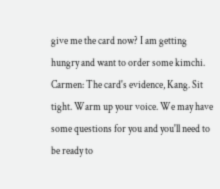give me the card now? I am getting hungry and want to order some kimchi.
Carmen: The card's evidence, Kang. Sit tight. Warm up your voice. We may have some questions for you and you'll need to be ready to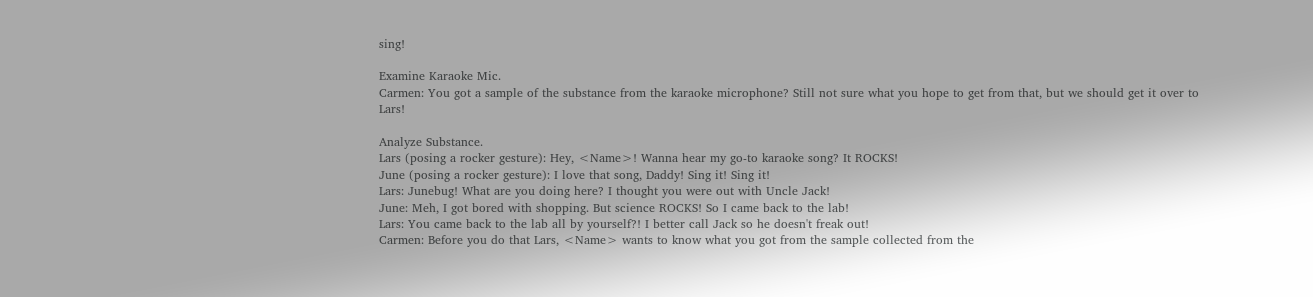sing!

Examine Karaoke Mic.
Carmen: You got a sample of the substance from the karaoke microphone? Still not sure what you hope to get from that, but we should get it over to Lars!

Analyze Substance.
Lars (posing a rocker gesture): Hey, <Name>! Wanna hear my go-to karaoke song? It ROCKS!
June (posing a rocker gesture): I love that song, Daddy! Sing it! Sing it!
Lars: Junebug! What are you doing here? I thought you were out with Uncle Jack!
June: Meh, I got bored with shopping. But science ROCKS! So I came back to the lab!
Lars: You came back to the lab all by yourself?! I better call Jack so he doesn't freak out!
Carmen: Before you do that Lars, <Name> wants to know what you got from the sample collected from the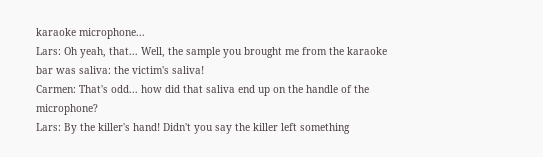karaoke microphone...
Lars: Oh yeah, that... Well, the sample you brought me from the karaoke bar was saliva: the victim's saliva!
Carmen: That's odd... how did that saliva end up on the handle of the microphone?
Lars: By the killer's hand! Didn't you say the killer left something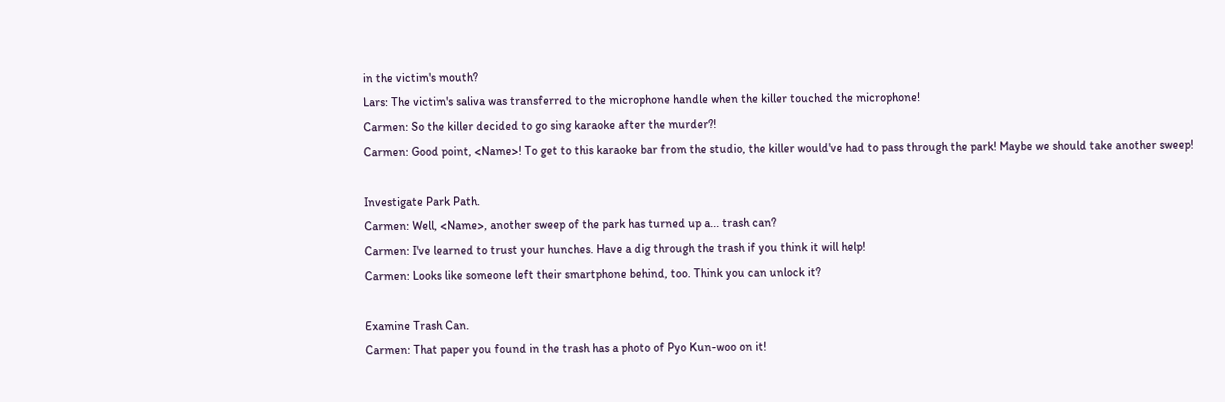in the victim's mouth?
Lars: The victim's saliva was transferred to the microphone handle when the killer touched the microphone!
Carmen: So the killer decided to go sing karaoke after the murder?!
Carmen: Good point, <Name>! To get to this karaoke bar from the studio, the killer would've had to pass through the park! Maybe we should take another sweep!

Investigate Park Path.
Carmen: Well, <Name>, another sweep of the park has turned up a... trash can?
Carmen: I've learned to trust your hunches. Have a dig through the trash if you think it will help!
Carmen: Looks like someone left their smartphone behind, too. Think you can unlock it?

Examine Trash Can.
Carmen: That paper you found in the trash has a photo of Pyo Kun-woo on it!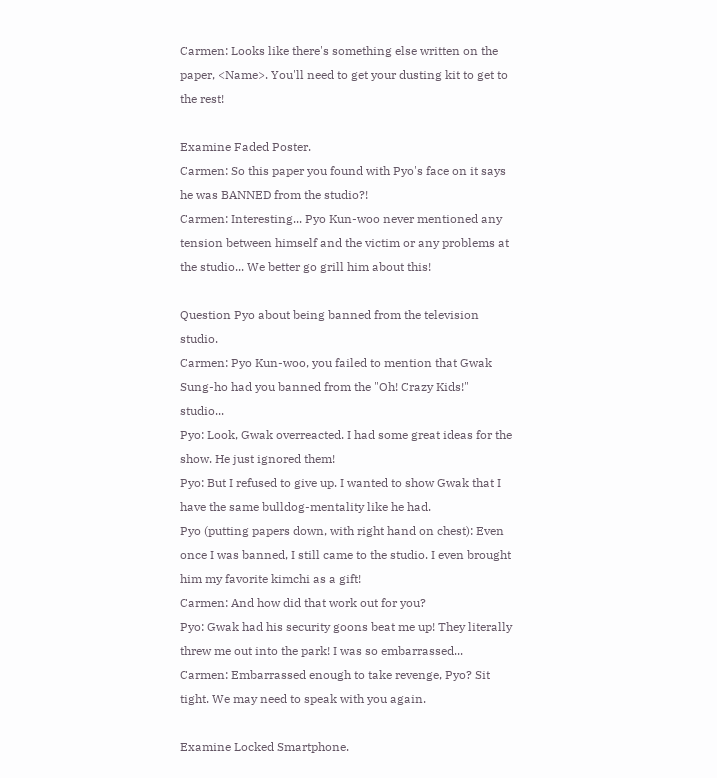Carmen: Looks like there's something else written on the paper, <Name>. You'll need to get your dusting kit to get to the rest!

Examine Faded Poster.
Carmen: So this paper you found with Pyo's face on it says he was BANNED from the studio?!
Carmen: Interesting... Pyo Kun-woo never mentioned any tension between himself and the victim or any problems at the studio... We better go grill him about this!

Question Pyo about being banned from the television studio.
Carmen: Pyo Kun-woo, you failed to mention that Gwak Sung-ho had you banned from the "Oh! Crazy Kids!" studio...
Pyo: Look, Gwak overreacted. I had some great ideas for the show. He just ignored them!
Pyo: But I refused to give up. I wanted to show Gwak that I have the same bulldog-mentality like he had.
Pyo (putting papers down, with right hand on chest): Even once I was banned, I still came to the studio. I even brought him my favorite kimchi as a gift!
Carmen: And how did that work out for you?
Pyo: Gwak had his security goons beat me up! They literally threw me out into the park! I was so embarrassed...
Carmen: Embarrassed enough to take revenge, Pyo? Sit tight. We may need to speak with you again.

Examine Locked Smartphone.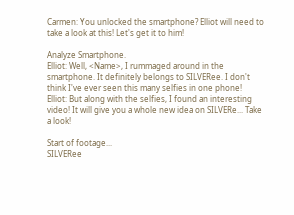Carmen: You unlocked the smartphone? Elliot will need to take a look at this! Let's get it to him!

Analyze Smartphone.
Elliot: Well, <Name>, I rummaged around in the smartphone. It definitely belongs to SILVERee. I don't think I've ever seen this many selfies in one phone!
Elliot: But along with the selfies, I found an interesting video! It will give you a whole new idea on SILVERe... Take a look!

Start of footage...
SILVERee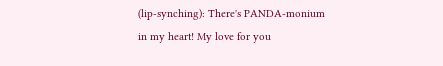(lip-synching): There's PANDA-monium in my heart! My love for you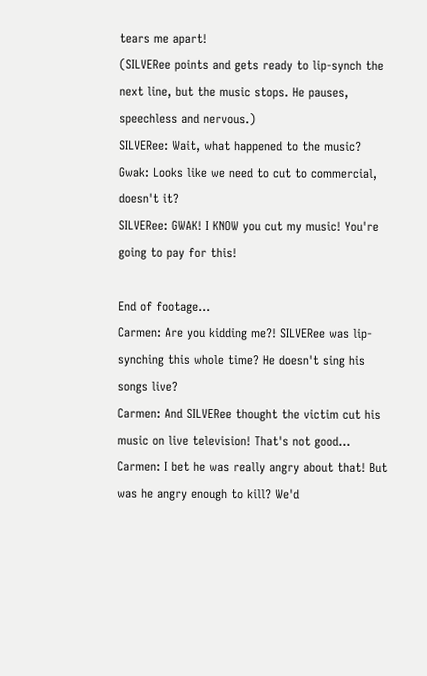tears me apart!
(SILVERee points and gets ready to lip-synch the next line, but the music stops. He pauses, speechless and nervous.)
SILVERee: Wait, what happened to the music?
Gwak: Looks like we need to cut to commercial, doesn't it?
SILVERee: GWAK! I KNOW you cut my music! You're going to pay for this!

End of footage...
Carmen: Are you kidding me?! SILVERee was lip-synching this whole time? He doesn't sing his songs live?
Carmen: And SILVERee thought the victim cut his music on live television! That's not good...
Carmen: I bet he was really angry about that! But was he angry enough to kill? We'd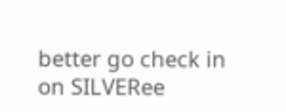better go check in on SILVERee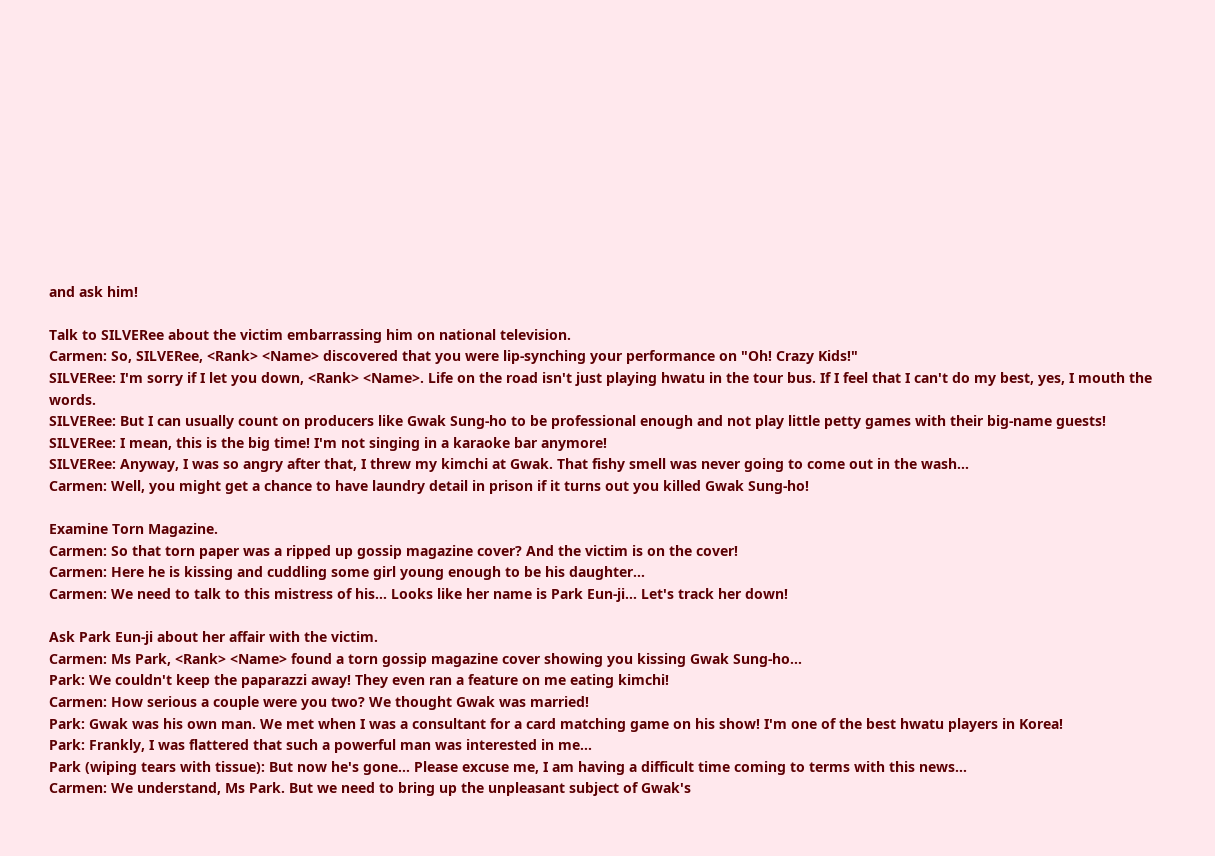and ask him!

Talk to SILVERee about the victim embarrassing him on national television.
Carmen: So, SILVERee, <Rank> <Name> discovered that you were lip-synching your performance on "Oh! Crazy Kids!"
SILVERee: I'm sorry if I let you down, <Rank> <Name>. Life on the road isn't just playing hwatu in the tour bus. If I feel that I can't do my best, yes, I mouth the words.
SILVERee: But I can usually count on producers like Gwak Sung-ho to be professional enough and not play little petty games with their big-name guests!
SILVERee: I mean, this is the big time! I'm not singing in a karaoke bar anymore!
SILVERee: Anyway, I was so angry after that, I threw my kimchi at Gwak. That fishy smell was never going to come out in the wash...
Carmen: Well, you might get a chance to have laundry detail in prison if it turns out you killed Gwak Sung-ho!

Examine Torn Magazine.
Carmen: So that torn paper was a ripped up gossip magazine cover? And the victim is on the cover!
Carmen: Here he is kissing and cuddling some girl young enough to be his daughter...
Carmen: We need to talk to this mistress of his... Looks like her name is Park Eun-ji... Let's track her down!

Ask Park Eun-ji about her affair with the victim.
Carmen: Ms Park, <Rank> <Name> found a torn gossip magazine cover showing you kissing Gwak Sung-ho...
Park: We couldn't keep the paparazzi away! They even ran a feature on me eating kimchi!
Carmen: How serious a couple were you two? We thought Gwak was married!
Park: Gwak was his own man. We met when I was a consultant for a card matching game on his show! I'm one of the best hwatu players in Korea!
Park: Frankly, I was flattered that such a powerful man was interested in me...
Park (wiping tears with tissue): But now he's gone... Please excuse me, I am having a difficult time coming to terms with this news...
Carmen: We understand, Ms Park. But we need to bring up the unpleasant subject of Gwak's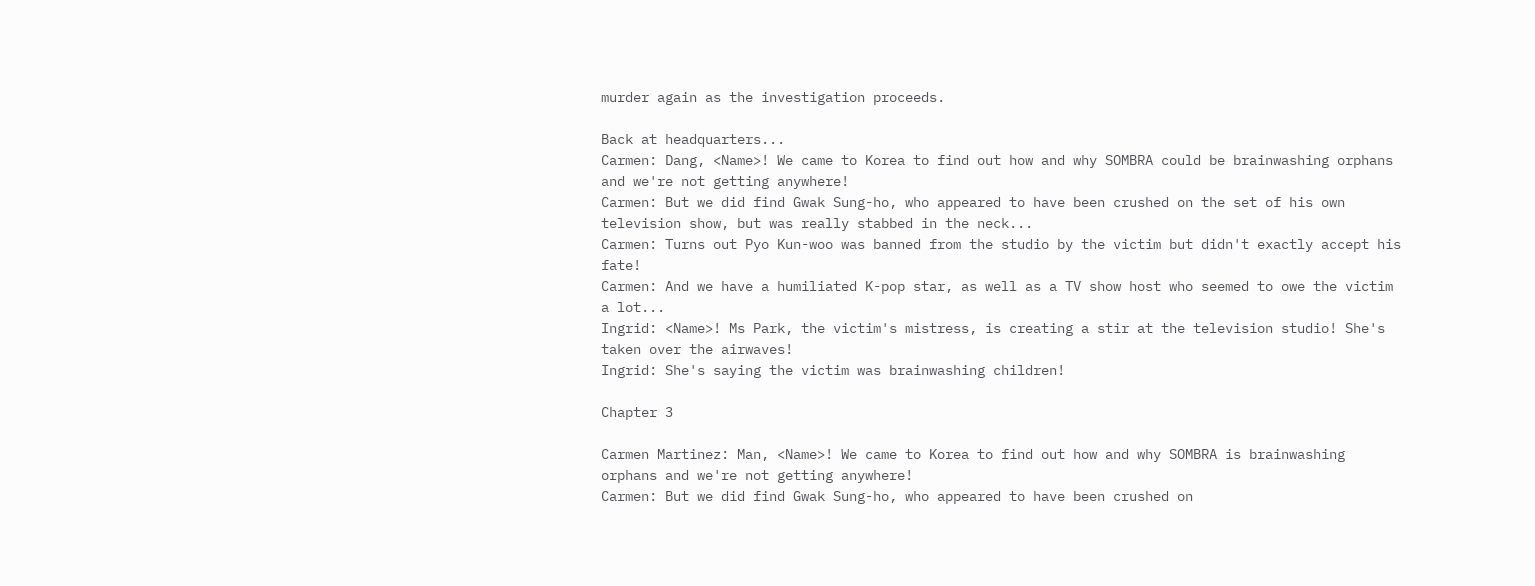murder again as the investigation proceeds.

Back at headquarters...
Carmen: Dang, <Name>! We came to Korea to find out how and why SOMBRA could be brainwashing orphans and we're not getting anywhere!
Carmen: But we did find Gwak Sung-ho, who appeared to have been crushed on the set of his own television show, but was really stabbed in the neck...
Carmen: Turns out Pyo Kun-woo was banned from the studio by the victim but didn't exactly accept his fate!
Carmen: And we have a humiliated K-pop star, as well as a TV show host who seemed to owe the victim a lot...
Ingrid: <Name>! Ms Park, the victim's mistress, is creating a stir at the television studio! She's taken over the airwaves!
Ingrid: She's saying the victim was brainwashing children!

Chapter 3

Carmen Martinez: Man, <Name>! We came to Korea to find out how and why SOMBRA is brainwashing orphans and we're not getting anywhere!
Carmen: But we did find Gwak Sung-ho, who appeared to have been crushed on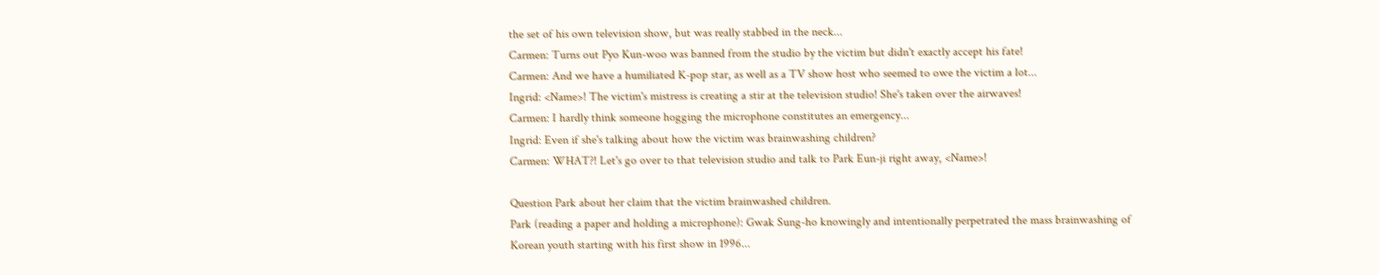the set of his own television show, but was really stabbed in the neck...
Carmen: Turns out Pyo Kun-woo was banned from the studio by the victim but didn't exactly accept his fate!
Carmen: And we have a humiliated K-pop star, as well as a TV show host who seemed to owe the victim a lot...
Ingrid: <Name>! The victim's mistress is creating a stir at the television studio! She's taken over the airwaves!
Carmen: I hardly think someone hogging the microphone constitutes an emergency...
Ingrid: Even if she's talking about how the victim was brainwashing children?
Carmen: WHAT?! Let's go over to that television studio and talk to Park Eun-ji right away, <Name>!

Question Park about her claim that the victim brainwashed children.
Park (reading a paper and holding a microphone): Gwak Sung-ho knowingly and intentionally perpetrated the mass brainwashing of Korean youth starting with his first show in 1996...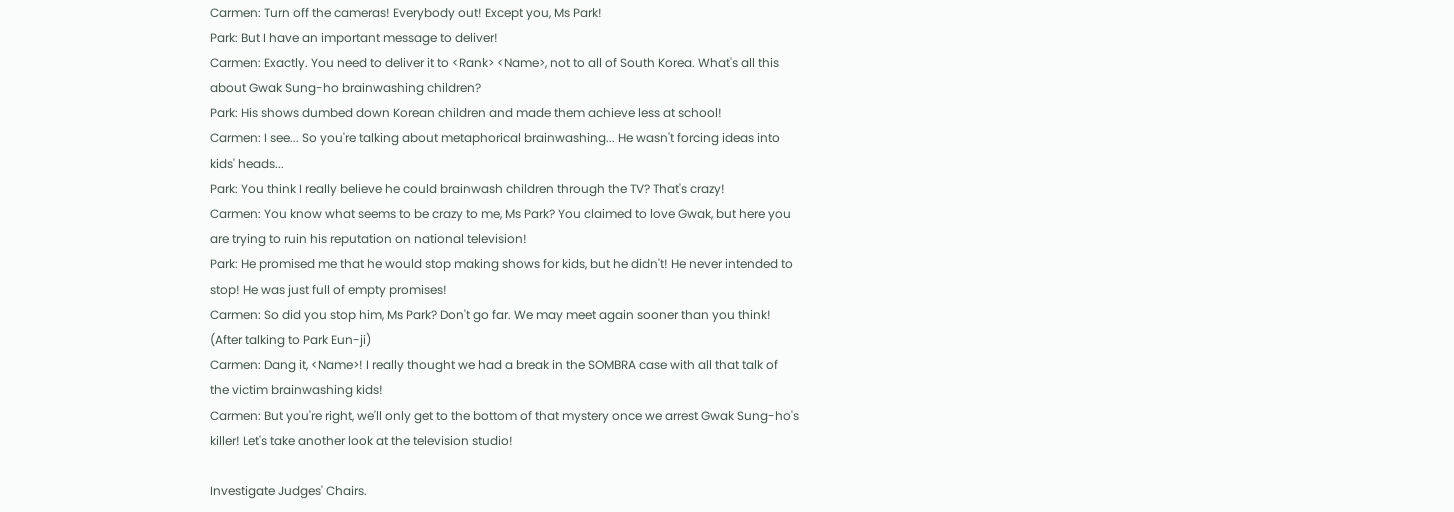Carmen: Turn off the cameras! Everybody out! Except you, Ms Park!
Park: But I have an important message to deliver!
Carmen: Exactly. You need to deliver it to <Rank> <Name>, not to all of South Korea. What's all this about Gwak Sung-ho brainwashing children?
Park: His shows dumbed down Korean children and made them achieve less at school!
Carmen: I see... So you're talking about metaphorical brainwashing... He wasn't forcing ideas into kids' heads...
Park: You think I really believe he could brainwash children through the TV? That's crazy!
Carmen: You know what seems to be crazy to me, Ms Park? You claimed to love Gwak, but here you are trying to ruin his reputation on national television!
Park: He promised me that he would stop making shows for kids, but he didn't! He never intended to stop! He was just full of empty promises!
Carmen: So did you stop him, Ms Park? Don't go far. We may meet again sooner than you think!
(After talking to Park Eun-ji)
Carmen: Dang it, <Name>! I really thought we had a break in the SOMBRA case with all that talk of the victim brainwashing kids!
Carmen: But you're right, we'll only get to the bottom of that mystery once we arrest Gwak Sung-ho's killer! Let's take another look at the television studio!

Investigate Judges' Chairs.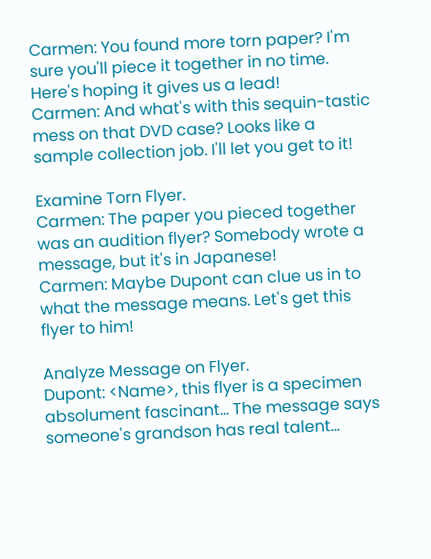Carmen: You found more torn paper? I'm sure you'll piece it together in no time. Here's hoping it gives us a lead!
Carmen: And what's with this sequin-tastic mess on that DVD case? Looks like a sample collection job. I'll let you get to it!

Examine Torn Flyer.
Carmen: The paper you pieced together was an audition flyer? Somebody wrote a message, but it's in Japanese!
Carmen: Maybe Dupont can clue us in to what the message means. Let's get this flyer to him!

Analyze Message on Flyer.
Dupont: <Name>, this flyer is a specimen absolument fascinant... The message says someone's grandson has real talent...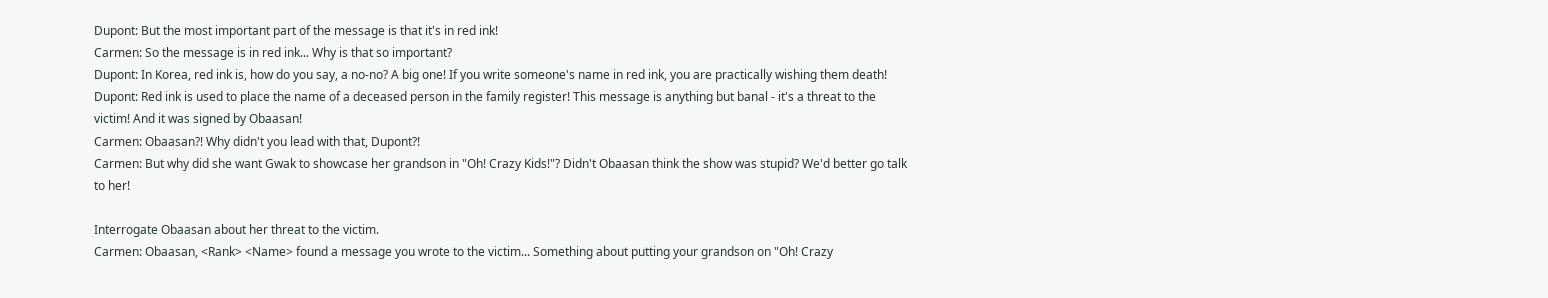Dupont: But the most important part of the message is that it's in red ink!
Carmen: So the message is in red ink... Why is that so important?
Dupont: In Korea, red ink is, how do you say, a no-no? A big one! If you write someone's name in red ink, you are practically wishing them death!
Dupont: Red ink is used to place the name of a deceased person in the family register! This message is anything but banal - it's a threat to the victim! And it was signed by Obaasan!
Carmen: Obaasan?! Why didn't you lead with that, Dupont?!
Carmen: But why did she want Gwak to showcase her grandson in "Oh! Crazy Kids!"? Didn't Obaasan think the show was stupid? We'd better go talk to her!

Interrogate Obaasan about her threat to the victim.
Carmen: Obaasan, <Rank> <Name> found a message you wrote to the victim... Something about putting your grandson on "Oh! Crazy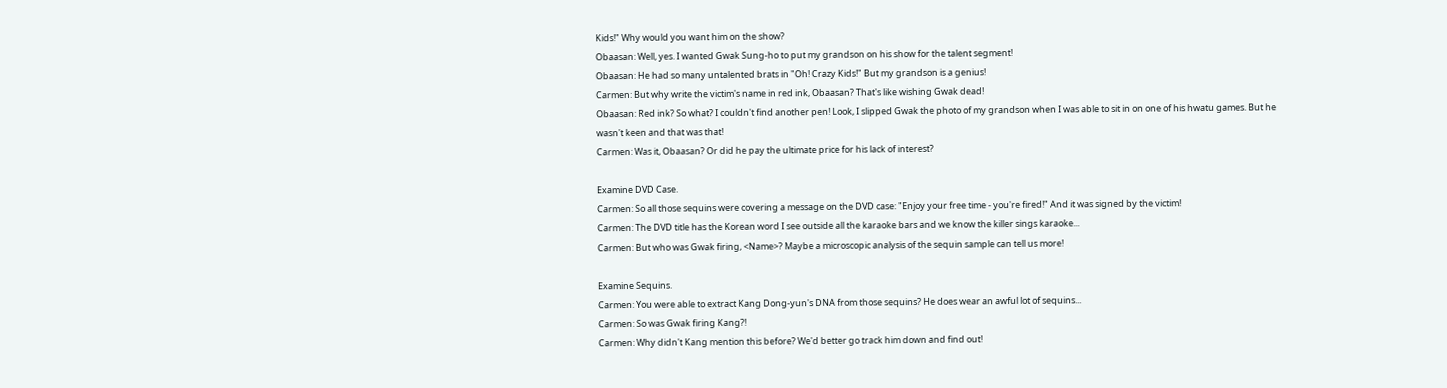Kids!" Why would you want him on the show?
Obaasan: Well, yes. I wanted Gwak Sung-ho to put my grandson on his show for the talent segment!
Obaasan: He had so many untalented brats in "Oh! Crazy Kids!" But my grandson is a genius!
Carmen: But why write the victim's name in red ink, Obaasan? That's like wishing Gwak dead!
Obaasan: Red ink? So what? I couldn't find another pen! Look, I slipped Gwak the photo of my grandson when I was able to sit in on one of his hwatu games. But he wasn't keen and that was that!
Carmen: Was it, Obaasan? Or did he pay the ultimate price for his lack of interest?

Examine DVD Case.
Carmen: So all those sequins were covering a message on the DVD case: "Enjoy your free time - you're fired!" And it was signed by the victim!
Carmen: The DVD title has the Korean word I see outside all the karaoke bars and we know the killer sings karaoke...
Carmen: But who was Gwak firing, <Name>? Maybe a microscopic analysis of the sequin sample can tell us more!

Examine Sequins.
Carmen: You were able to extract Kang Dong-yun's DNA from those sequins? He does wear an awful lot of sequins...
Carmen: So was Gwak firing Kang?!
Carmen: Why didn't Kang mention this before? We'd better go track him down and find out!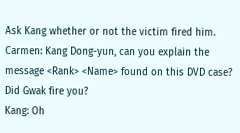Ask Kang whether or not the victim fired him.
Carmen: Kang Dong-yun, can you explain the message <Rank> <Name> found on this DVD case? Did Gwak fire you?
Kang: Oh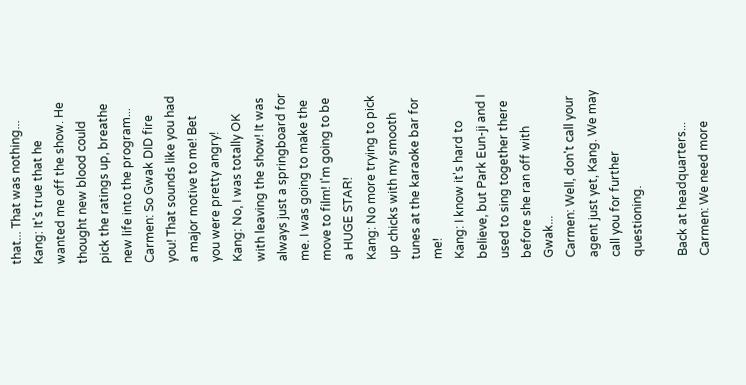that... That was nothing...
Kang: It's true that he wanted me off the show. He thought new blood could pick the ratings up, breathe new life into the program...
Carmen: So Gwak DID fire you! That sounds like you had a major motive to me! Bet you were pretty angry!
Kang: No, I was totally OK with leaving the show! It was always just a springboard for me. I was going to make the move to film! I'm going to be a HUGE STAR!
Kang: No more trying to pick up chicks with my smooth tunes at the karaoke bar for me!
Kang: I know it's hard to believe, but Park Eun-ji and I used to sing together there before she ran off with Gwak...
Carmen: Well, don't call your agent just yet, Kang. We may call you for further questioning.

Back at headquarters...
Carmen: We need more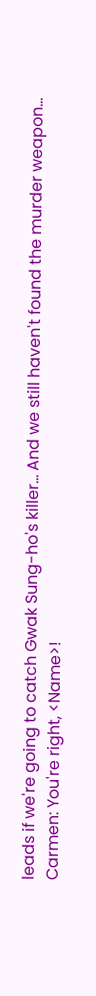leads if we're going to catch Gwak Sung-ho's killer... And we still haven't found the murder weapon...
Carmen: You're right, <Name>!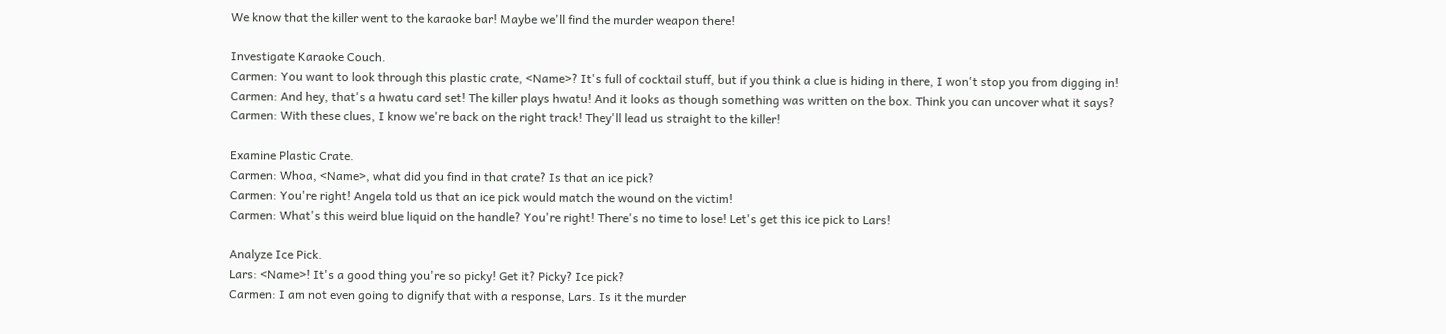We know that the killer went to the karaoke bar! Maybe we'll find the murder weapon there!

Investigate Karaoke Couch.
Carmen: You want to look through this plastic crate, <Name>? It's full of cocktail stuff, but if you think a clue is hiding in there, I won't stop you from digging in!
Carmen: And hey, that's a hwatu card set! The killer plays hwatu! And it looks as though something was written on the box. Think you can uncover what it says?
Carmen: With these clues, I know we're back on the right track! They'll lead us straight to the killer!

Examine Plastic Crate.
Carmen: Whoa, <Name>, what did you find in that crate? Is that an ice pick?
Carmen: You're right! Angela told us that an ice pick would match the wound on the victim!
Carmen: What's this weird blue liquid on the handle? You're right! There's no time to lose! Let's get this ice pick to Lars!

Analyze Ice Pick.
Lars: <Name>! It's a good thing you're so picky! Get it? Picky? Ice pick?
Carmen: I am not even going to dignify that with a response, Lars. Is it the murder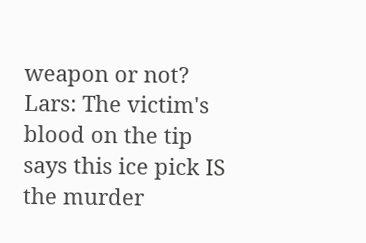weapon or not?
Lars: The victim's blood on the tip says this ice pick IS the murder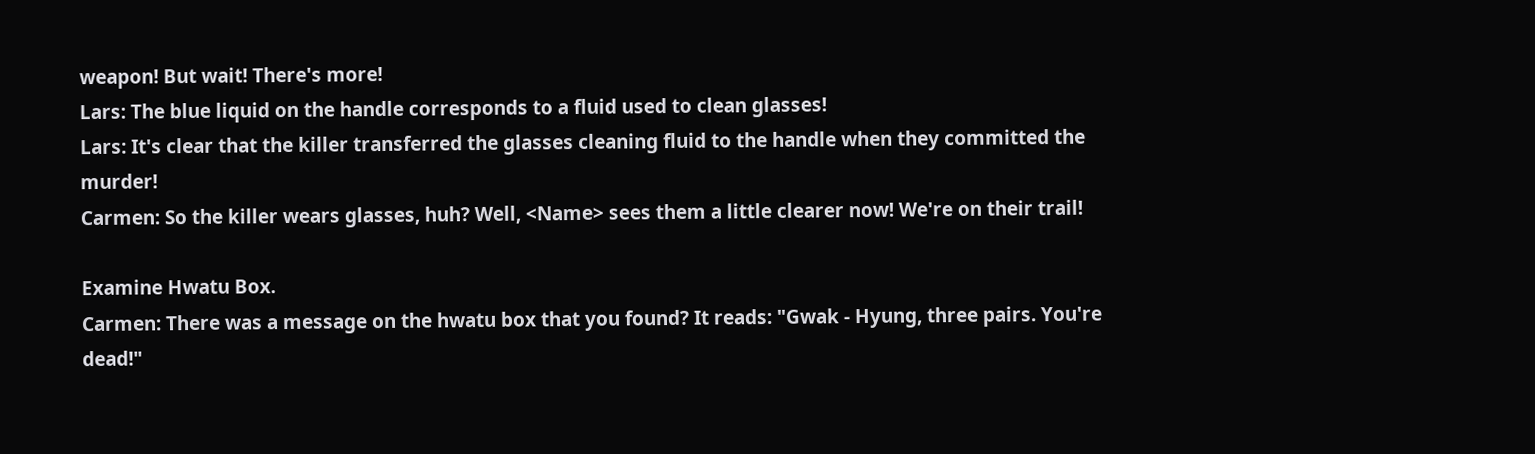weapon! But wait! There's more!
Lars: The blue liquid on the handle corresponds to a fluid used to clean glasses!
Lars: It's clear that the killer transferred the glasses cleaning fluid to the handle when they committed the murder!
Carmen: So the killer wears glasses, huh? Well, <Name> sees them a little clearer now! We're on their trail!

Examine Hwatu Box.
Carmen: There was a message on the hwatu box that you found? It reads: "Gwak - Hyung, three pairs. You're dead!"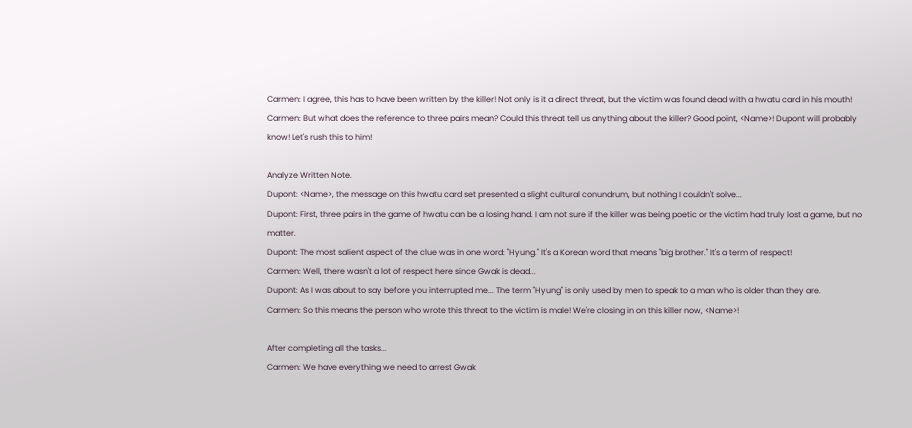Carmen: I agree, this has to have been written by the killer! Not only is it a direct threat, but the victim was found dead with a hwatu card in his mouth!
Carmen: But what does the reference to three pairs mean? Could this threat tell us anything about the killer? Good point, <Name>! Dupont will probably know! Let's rush this to him!

Analyze Written Note.
Dupont: <Name>, the message on this hwatu card set presented a slight cultural conundrum, but nothing I couldn't solve...
Dupont: First, three pairs in the game of hwatu can be a losing hand. I am not sure if the killer was being poetic or the victim had truly lost a game, but no matter.
Dupont: The most salient aspect of the clue was in one word: "Hyung." It's a Korean word that means "big brother." It's a term of respect!
Carmen: Well, there wasn't a lot of respect here since Gwak is dead...
Dupont: As I was about to say before you interrupted me... The term "Hyung" is only used by men to speak to a man who is older than they are.
Carmen: So this means the person who wrote this threat to the victim is male! We're closing in on this killer now, <Name>!

After completing all the tasks...
Carmen: We have everything we need to arrest Gwak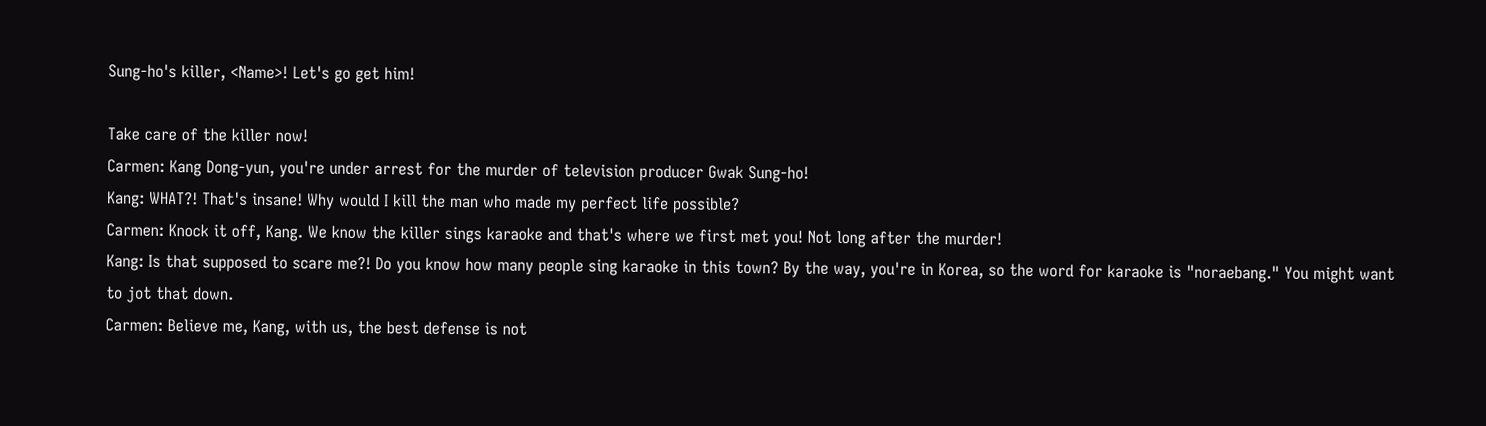Sung-ho's killer, <Name>! Let's go get him!

Take care of the killer now!
Carmen: Kang Dong-yun, you're under arrest for the murder of television producer Gwak Sung-ho!
Kang: WHAT?! That's insane! Why would I kill the man who made my perfect life possible?
Carmen: Knock it off, Kang. We know the killer sings karaoke and that's where we first met you! Not long after the murder!
Kang: Is that supposed to scare me?! Do you know how many people sing karaoke in this town? By the way, you're in Korea, so the word for karaoke is "noraebang." You might want to jot that down.
Carmen: Believe me, Kang, with us, the best defense is not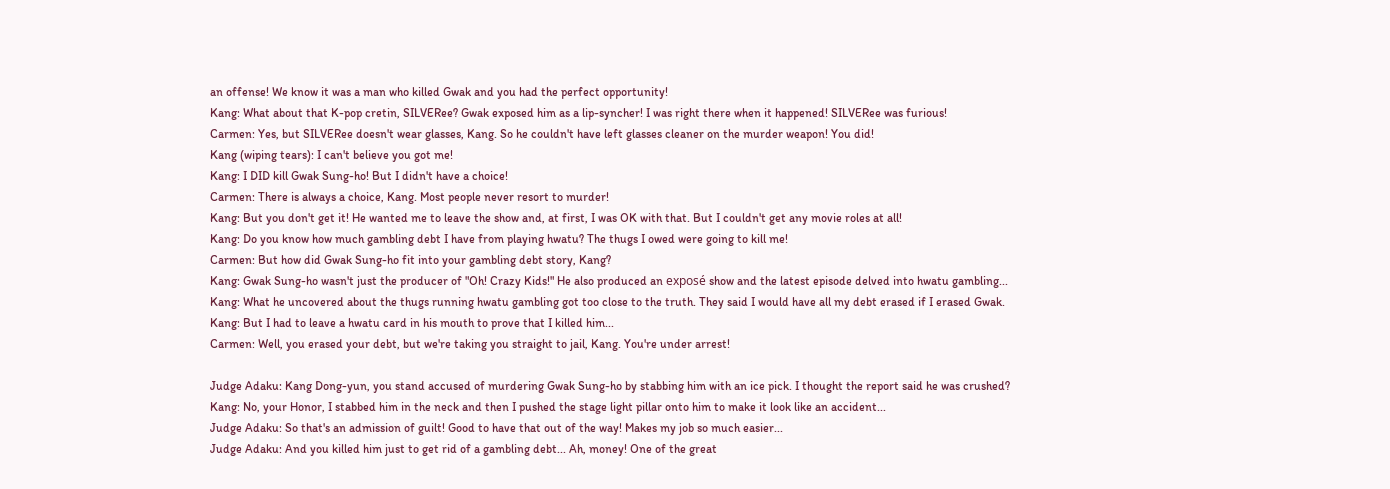an offense! We know it was a man who killed Gwak and you had the perfect opportunity!
Kang: What about that K-pop cretin, SILVERee? Gwak exposed him as a lip-syncher! I was right there when it happened! SILVERee was furious!
Carmen: Yes, but SILVERee doesn't wear glasses, Kang. So he couldn't have left glasses cleaner on the murder weapon! You did!
Kang (wiping tears): I can't believe you got me!
Kang: I DID kill Gwak Sung-ho! But I didn't have a choice!
Carmen: There is always a choice, Kang. Most people never resort to murder!
Kang: But you don't get it! He wanted me to leave the show and, at first, I was OK with that. But I couldn't get any movie roles at all!
Kang: Do you know how much gambling debt I have from playing hwatu? The thugs I owed were going to kill me!
Carmen: But how did Gwak Sung-ho fit into your gambling debt story, Kang?
Kang: Gwak Sung-ho wasn't just the producer of "Oh! Crazy Kids!" He also produced an exposé show and the latest episode delved into hwatu gambling...
Kang: What he uncovered about the thugs running hwatu gambling got too close to the truth. They said I would have all my debt erased if I erased Gwak.
Kang: But I had to leave a hwatu card in his mouth to prove that I killed him...
Carmen: Well, you erased your debt, but we're taking you straight to jail, Kang. You're under arrest!

Judge Adaku: Kang Dong-yun, you stand accused of murdering Gwak Sung-ho by stabbing him with an ice pick. I thought the report said he was crushed?
Kang: No, your Honor, I stabbed him in the neck and then I pushed the stage light pillar onto him to make it look like an accident...
Judge Adaku: So that's an admission of guilt! Good to have that out of the way! Makes my job so much easier...
Judge Adaku: And you killed him just to get rid of a gambling debt... Ah, money! One of the great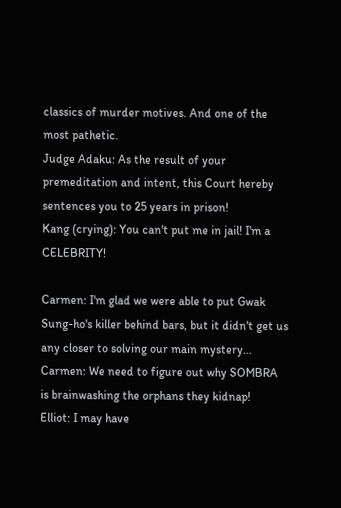classics of murder motives. And one of the most pathetic.
Judge Adaku: As the result of your premeditation and intent, this Court hereby sentences you to 25 years in prison!
Kang (crying): You can't put me in jail! I'm a CELEBRITY!

Carmen: I'm glad we were able to put Gwak Sung-ho's killer behind bars, but it didn't get us any closer to solving our main mystery...
Carmen: We need to figure out why SOMBRA is brainwashing the orphans they kidnap!
Elliot: I may have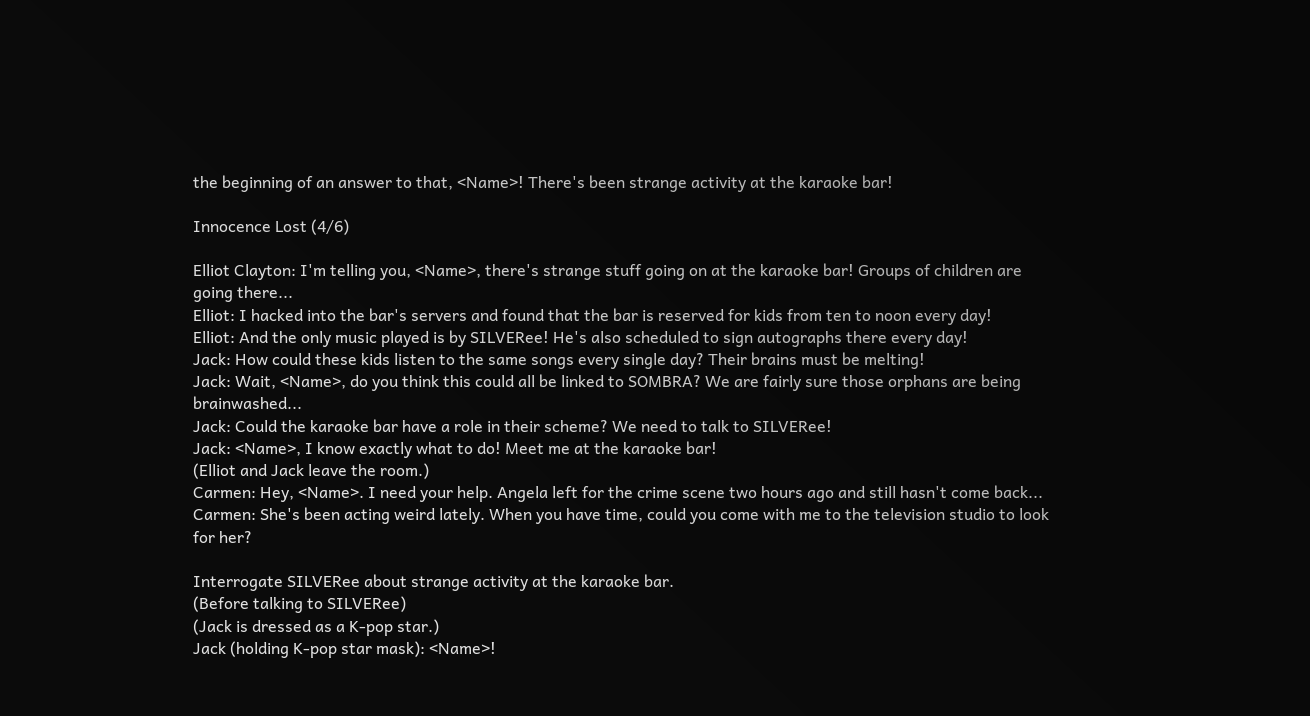the beginning of an answer to that, <Name>! There's been strange activity at the karaoke bar!

Innocence Lost (4/6)

Elliot Clayton: I'm telling you, <Name>, there's strange stuff going on at the karaoke bar! Groups of children are going there...
Elliot: I hacked into the bar's servers and found that the bar is reserved for kids from ten to noon every day!
Elliot: And the only music played is by SILVERee! He's also scheduled to sign autographs there every day!
Jack: How could these kids listen to the same songs every single day? Their brains must be melting!
Jack: Wait, <Name>, do you think this could all be linked to SOMBRA? We are fairly sure those orphans are being brainwashed...
Jack: Could the karaoke bar have a role in their scheme? We need to talk to SILVERee!
Jack: <Name>, I know exactly what to do! Meet me at the karaoke bar!
(Elliot and Jack leave the room.)
Carmen: Hey, <Name>. I need your help. Angela left for the crime scene two hours ago and still hasn't come back...
Carmen: She's been acting weird lately. When you have time, could you come with me to the television studio to look for her?

Interrogate SILVERee about strange activity at the karaoke bar.
(Before talking to SILVERee)
(Jack is dressed as a K-pop star.)
Jack (holding K-pop star mask): <Name>!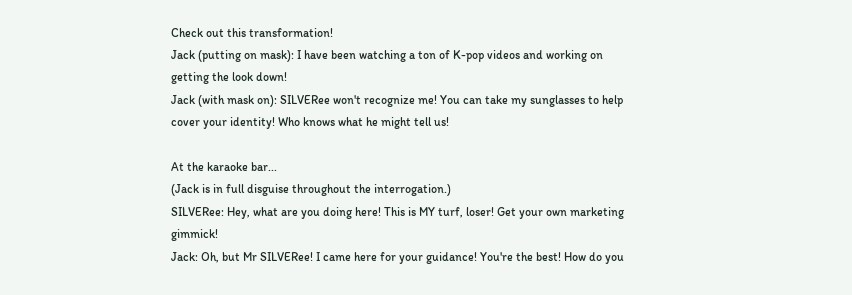Check out this transformation!
Jack (putting on mask): I have been watching a ton of K-pop videos and working on getting the look down!
Jack (with mask on): SILVERee won't recognize me! You can take my sunglasses to help cover your identity! Who knows what he might tell us!

At the karaoke bar...
(Jack is in full disguise throughout the interrogation.)
SILVERee: Hey, what are you doing here! This is MY turf, loser! Get your own marketing gimmick!
Jack: Oh, but Mr SILVERee! I came here for your guidance! You're the best! How do you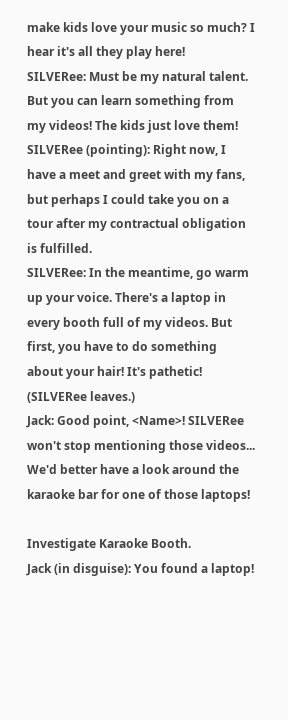make kids love your music so much? I hear it's all they play here!
SILVERee: Must be my natural talent. But you can learn something from my videos! The kids just love them!
SILVERee (pointing): Right now, I have a meet and greet with my fans, but perhaps I could take you on a tour after my contractual obligation is fulfilled.
SILVERee: In the meantime, go warm up your voice. There's a laptop in every booth full of my videos. But first, you have to do something about your hair! It's pathetic!
(SILVERee leaves.)
Jack: Good point, <Name>! SILVERee won't stop mentioning those videos... We'd better have a look around the karaoke bar for one of those laptops!

Investigate Karaoke Booth.
Jack (in disguise): You found a laptop!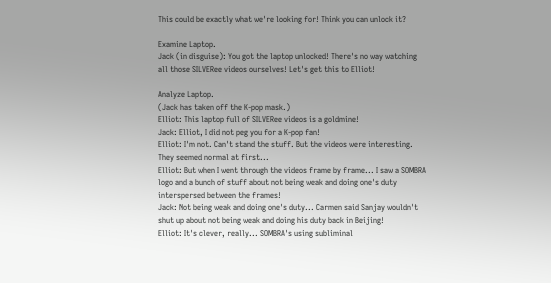This could be exactly what we're looking for! Think you can unlock it?

Examine Laptop.
Jack (in disguise): You got the laptop unlocked! There's no way watching all those SILVERee videos ourselves! Let's get this to Elliot!

Analyze Laptop.
(Jack has taken off the K-pop mask.)
Elliot: This laptop full of SILVERee videos is a goldmine!
Jack: Elliot, I did not peg you for a K-pop fan!
Elliot: I'm not. Can't stand the stuff. But the videos were interesting. They seemed normal at first...
Elliot: But when I went through the videos frame by frame... I saw a SOMBRA logo and a bunch of stuff about not being weak and doing one's duty interspersed between the frames!
Jack: Not being weak and doing one's duty... Carmen said Sanjay wouldn't shut up about not being weak and doing his duty back in Beijing!
Elliot: It's clever, really... SOMBRA's using subliminal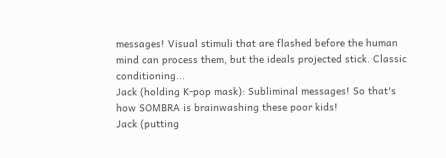messages! Visual stimuli that are flashed before the human mind can process them, but the ideals projected stick. Classic conditioning...
Jack (holding K-pop mask): Subliminal messages! So that's how SOMBRA is brainwashing these poor kids!
Jack (putting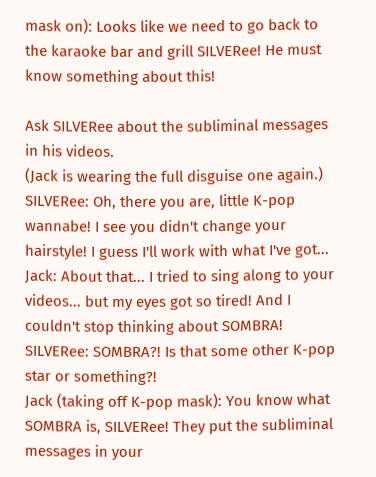mask on): Looks like we need to go back to the karaoke bar and grill SILVERee! He must know something about this!

Ask SILVERee about the subliminal messages in his videos.
(Jack is wearing the full disguise one again.)
SILVERee: Oh, there you are, little K-pop wannabe! I see you didn't change your hairstyle! I guess I'll work with what I've got...
Jack: About that... I tried to sing along to your videos... but my eyes got so tired! And I couldn't stop thinking about SOMBRA!
SILVERee: SOMBRA?! Is that some other K-pop star or something?!
Jack (taking off K-pop mask): You know what SOMBRA is, SILVERee! They put the subliminal messages in your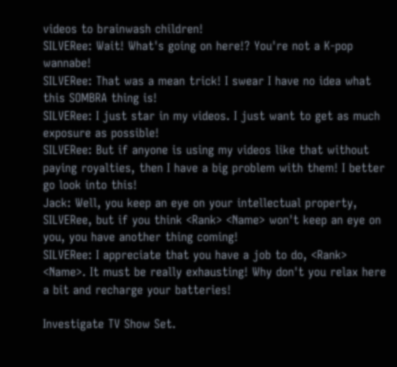videos to brainwash children!
SILVERee: Wait! What's going on here!? You're not a K-pop wannabe!
SILVERee: That was a mean trick! I swear I have no idea what this SOMBRA thing is!
SILVERee: I just star in my videos. I just want to get as much exposure as possible!
SILVERee: But if anyone is using my videos like that without paying royalties, then I have a big problem with them! I better go look into this!
Jack: Well, you keep an eye on your intellectual property, SILVERee, but if you think <Rank> <Name> won't keep an eye on you, you have another thing coming!
SILVERee: I appreciate that you have a job to do, <Rank> <Name>. It must be really exhausting! Why don't you relax here a bit and recharge your batteries!

Investigate TV Show Set.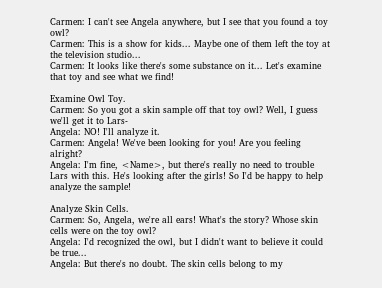Carmen: I can't see Angela anywhere, but I see that you found a toy owl?
Carmen: This is a show for kids... Maybe one of them left the toy at the television studio...
Carmen: It looks like there's some substance on it... Let's examine that toy and see what we find!

Examine Owl Toy.
Carmen: So you got a skin sample off that toy owl? Well, I guess we'll get it to Lars-
Angela: NO! I'll analyze it.
Carmen: Angela! We've been looking for you! Are you feeling alright?
Angela: I'm fine, <Name>, but there's really no need to trouble Lars with this. He's looking after the girls! So I'd be happy to help analyze the sample!

Analyze Skin Cells.
Carmen: So, Angela, we're all ears! What's the story? Whose skin cells were on the toy owl?
Angela: I'd recognized the owl, but I didn't want to believe it could be true...
Angela: But there's no doubt. The skin cells belong to my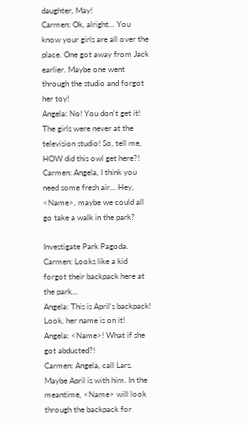daughter, May!
Carmen: Ok, alright... You know your girls are all over the place. One got away from Jack earlier. Maybe one went through the studio and forgot her toy!
Angela: No! You don't get it! The girls were never at the television studio! So, tell me, HOW did this owl get here?!
Carmen: Angela, I think you need some fresh air... Hey, <Name>, maybe we could all go take a walk in the park?

Investigate Park Pagoda.
Carmen: Looks like a kid forgot their backpack here at the park...
Angela: This is April's backpack! Look, her name is on it!
Angela: <Name>! What if she got abducted?!
Carmen: Angela, call Lars. Maybe April is with him. In the meantime, <Name> will look through the backpack for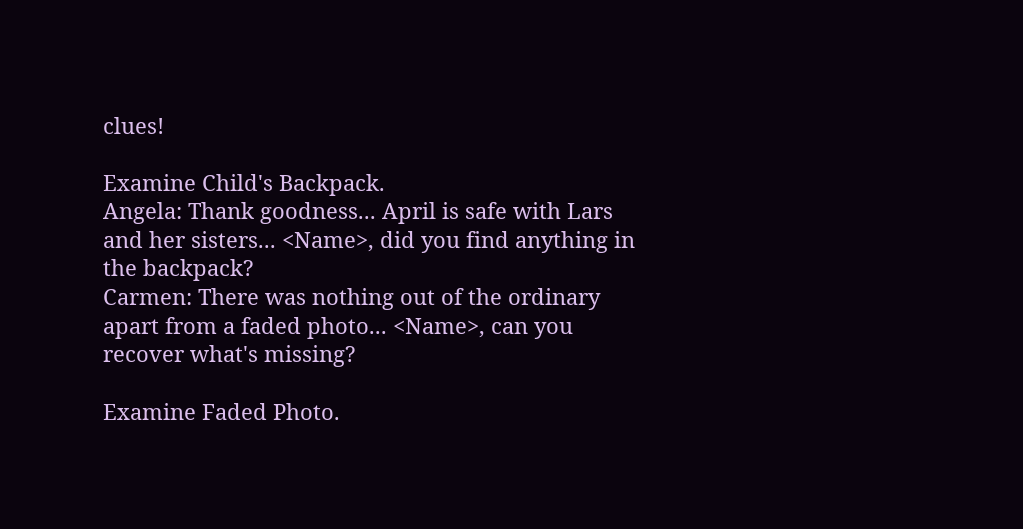clues!

Examine Child's Backpack.
Angela: Thank goodness... April is safe with Lars and her sisters... <Name>, did you find anything in the backpack?
Carmen: There was nothing out of the ordinary apart from a faded photo... <Name>, can you recover what's missing?

Examine Faded Photo.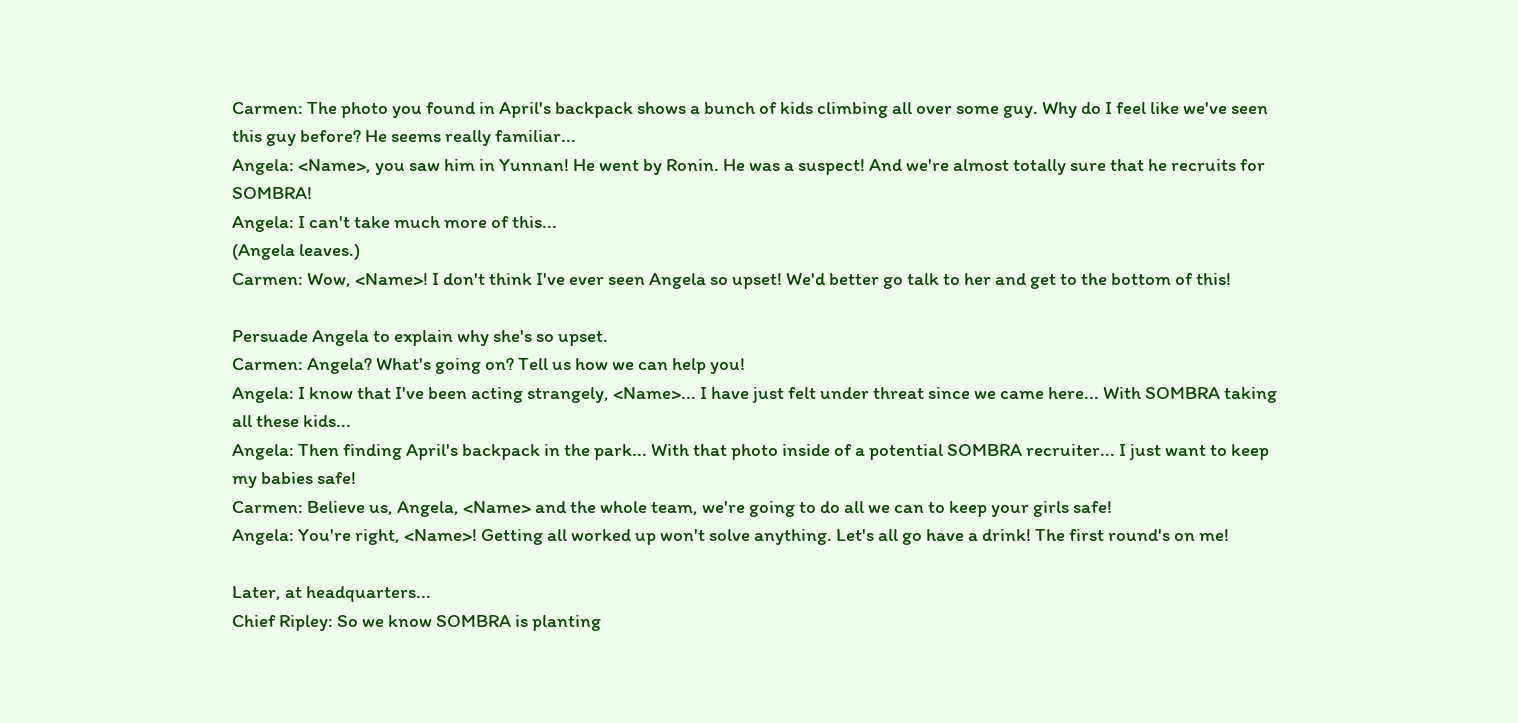Carmen: The photo you found in April's backpack shows a bunch of kids climbing all over some guy. Why do I feel like we've seen this guy before? He seems really familiar...
Angela: <Name>, you saw him in Yunnan! He went by Ronin. He was a suspect! And we're almost totally sure that he recruits for SOMBRA!
Angela: I can't take much more of this...
(Angela leaves.)
Carmen: Wow, <Name>! I don't think I've ever seen Angela so upset! We'd better go talk to her and get to the bottom of this!

Persuade Angela to explain why she's so upset.
Carmen: Angela? What's going on? Tell us how we can help you!
Angela: I know that I've been acting strangely, <Name>... I have just felt under threat since we came here... With SOMBRA taking all these kids...
Angela: Then finding April's backpack in the park... With that photo inside of a potential SOMBRA recruiter... I just want to keep my babies safe!
Carmen: Believe us, Angela, <Name> and the whole team, we're going to do all we can to keep your girls safe!
Angela: You're right, <Name>! Getting all worked up won't solve anything. Let's all go have a drink! The first round's on me!

Later, at headquarters...
Chief Ripley: So we know SOMBRA is planting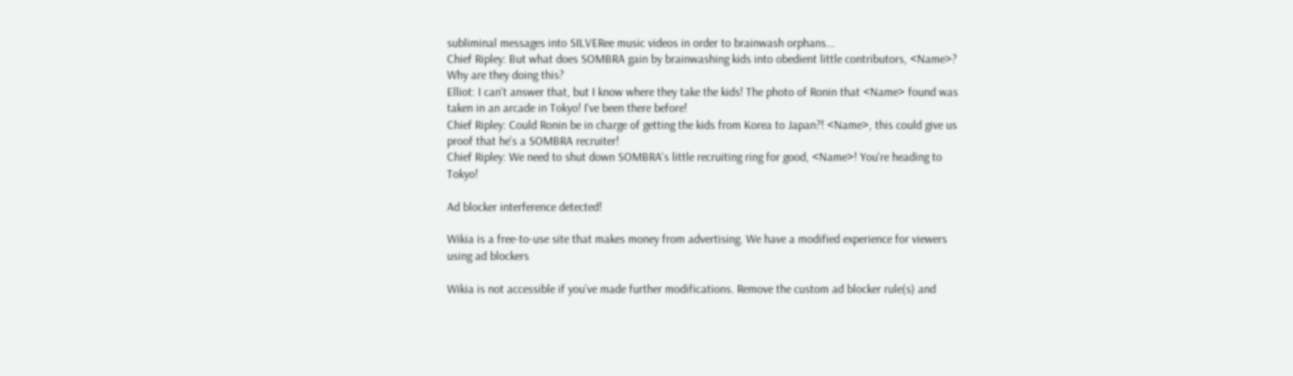subliminal messages into SILVERee music videos in order to brainwash orphans...
Chief Ripley: But what does SOMBRA gain by brainwashing kids into obedient little contributors, <Name>? Why are they doing this?
Elliot: I can't answer that, but I know where they take the kids! The photo of Ronin that <Name> found was taken in an arcade in Tokyo! I've been there before!
Chief Ripley: Could Ronin be in charge of getting the kids from Korea to Japan?! <Name>, this could give us proof that he's a SOMBRA recruiter!
Chief Ripley: We need to shut down SOMBRA's little recruiting ring for good, <Name>! You're heading to Tokyo!

Ad blocker interference detected!

Wikia is a free-to-use site that makes money from advertising. We have a modified experience for viewers using ad blockers

Wikia is not accessible if you’ve made further modifications. Remove the custom ad blocker rule(s) and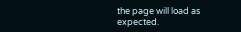the page will load as expected.